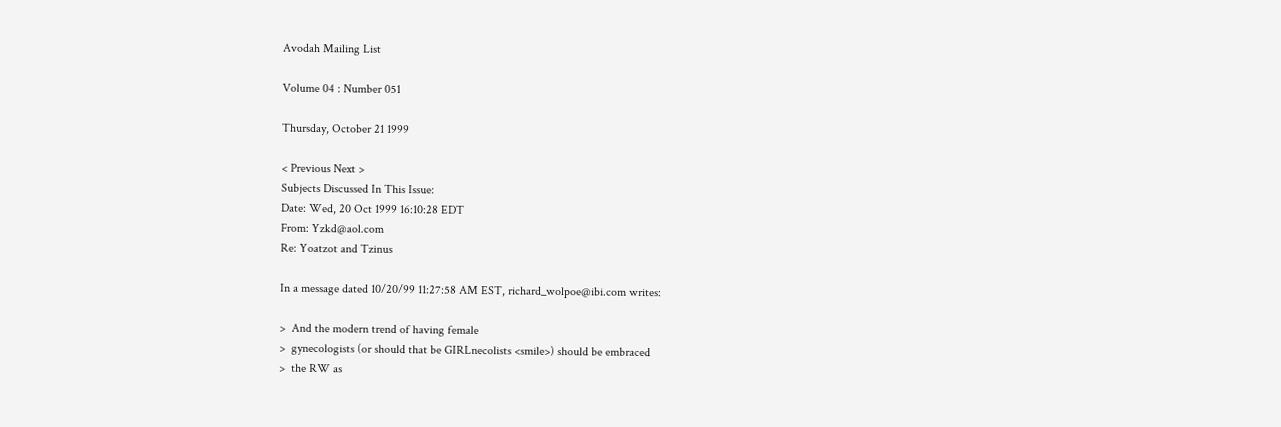Avodah Mailing List

Volume 04 : Number 051

Thursday, October 21 1999

< Previous Next >
Subjects Discussed In This Issue:
Date: Wed, 20 Oct 1999 16:10:28 EDT
From: Yzkd@aol.com
Re: Yoatzot and Tzinus

In a message dated 10/20/99 11:27:58 AM EST, richard_wolpoe@ibi.com writes:

>  And the modern trend of having female
>  gynecologists (or should that be GIRLnecolists <smile>) should be embraced
>  the RW as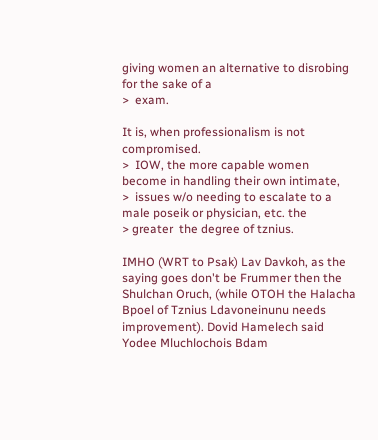giving women an alternative to disrobing for the sake of a
>  exam.

It is, when professionalism is not compromised.
>  IOW, the more capable women become in handling their own intimate,
>  issues w/o needing to escalate to a male poseik or physician, etc. the
> greater  the degree of tznius.

IMHO (WRT to Psak) Lav Davkoh, as the saying goes don't be Frummer then the
Shulchan Oruch, (while OTOH the Halacha Bpoel of Tznius Ldavoneinunu needs
improvement). Dovid Hamelech said Yodee Mluchlochois Bdam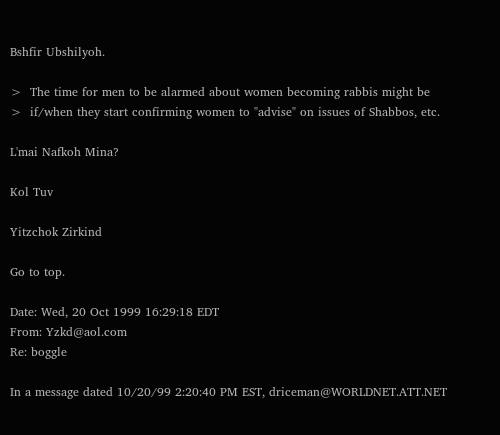Bshfir Ubshilyoh.

>  The time for men to be alarmed about women becoming rabbis might be
>  if/when they start confirming women to "advise" on issues of Shabbos, etc.

L'mai Nafkoh Mina?

Kol Tuv

Yitzchok Zirkind

Go to top.

Date: Wed, 20 Oct 1999 16:29:18 EDT
From: Yzkd@aol.com
Re: boggle

In a message dated 10/20/99 2:20:40 PM EST, driceman@WORLDNET.ATT.NET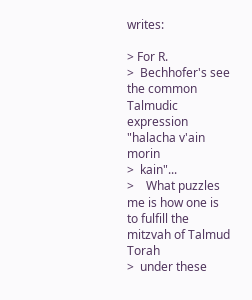writes:

> For R.
>  Bechhofer's see the common Talmudic expression "halacha v'ain morin
>  kain"...
>    What puzzles me is how one is to fulfill the mitzvah of Talmud Torah
>  under these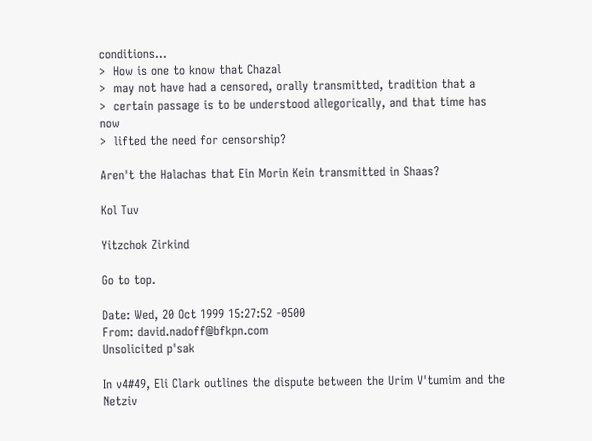conditions...
>  How is one to know that Chazal
>  may not have had a censored, orally transmitted, tradition that a
>  certain passage is to be understood allegorically, and that time has now
>  lifted the need for censorship?

Aren't the Halachas that Ein Morin Kein transmitted in Shaas?

Kol Tuv

Yitzchok Zirkind

Go to top.

Date: Wed, 20 Oct 1999 15:27:52 -0500
From: david.nadoff@bfkpn.com
Unsolicited p'sak

In v4#49, Eli Clark outlines the dispute between the Urim V'tumim and the Netziv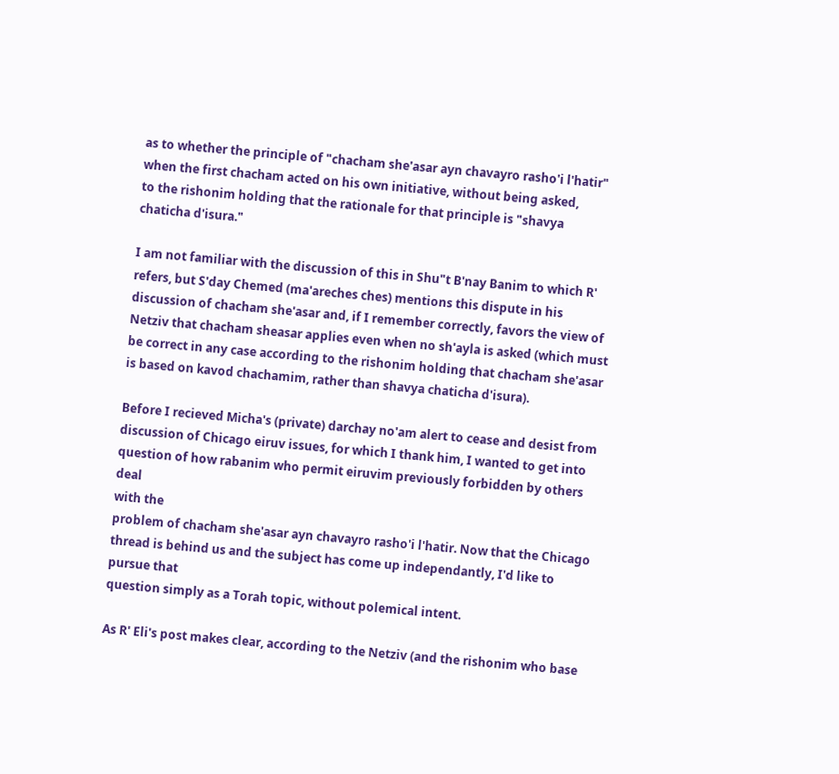as to whether the principle of "chacham she'asar ayn chavayro rasho'i l'hatir"
when the first chacham acted on his own initiative, without being asked,
to the rishonim holding that the rationale for that principle is "shavya
chaticha d'isura."

I am not familiar with the discussion of this in Shu"t B'nay Banim to which R'
refers, but S'day Chemed (ma'areches ches) mentions this dispute in his
discussion of chacham she'asar and, if I remember correctly, favors the view of
Netziv that chacham sheasar applies even when no sh'ayla is asked (which must
be correct in any case according to the rishonim holding that chacham she'asar
is based on kavod chachamim, rather than shavya chaticha d'isura).

Before I recieved Micha's (private) darchay no'am alert to cease and desist from
discussion of Chicago eiruv issues, for which I thank him, I wanted to get into
question of how rabanim who permit eiruvim previously forbidden by others deal
with the
problem of chacham she'asar ayn chavayro rasho'i l'hatir. Now that the Chicago
thread is behind us and the subject has come up independantly, I'd like to
pursue that
question simply as a Torah topic, without polemical intent.

As R' Eli's post makes clear, according to the Netziv (and the rishonim who base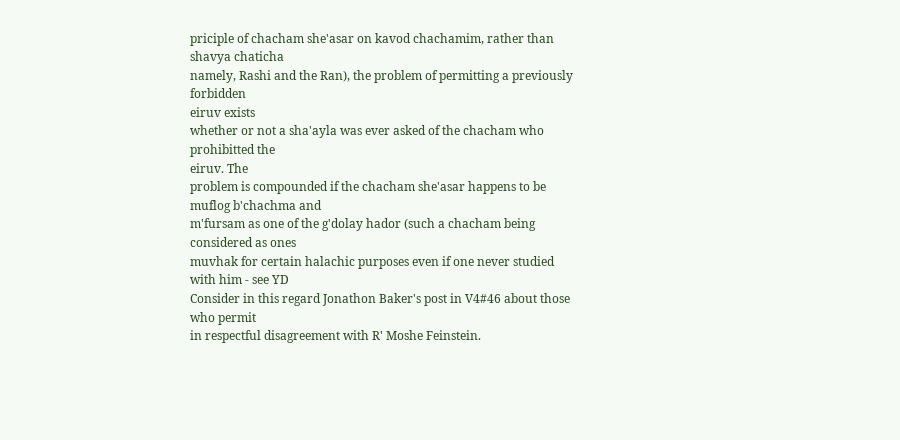priciple of chacham she'asar on kavod chachamim, rather than shavya chaticha
namely, Rashi and the Ran), the problem of permitting a previously forbidden
eiruv exists
whether or not a sha'ayla was ever asked of the chacham who prohibitted the
eiruv. The
problem is compounded if the chacham she'asar happens to be muflog b'chachma and
m'fursam as one of the g'dolay hador (such a chacham being considered as ones
muvhak for certain halachic purposes even if one never studied with him - see YD
Consider in this regard Jonathon Baker's post in V4#46 about those who permit
in respectful disagreement with R' Moshe Feinstein.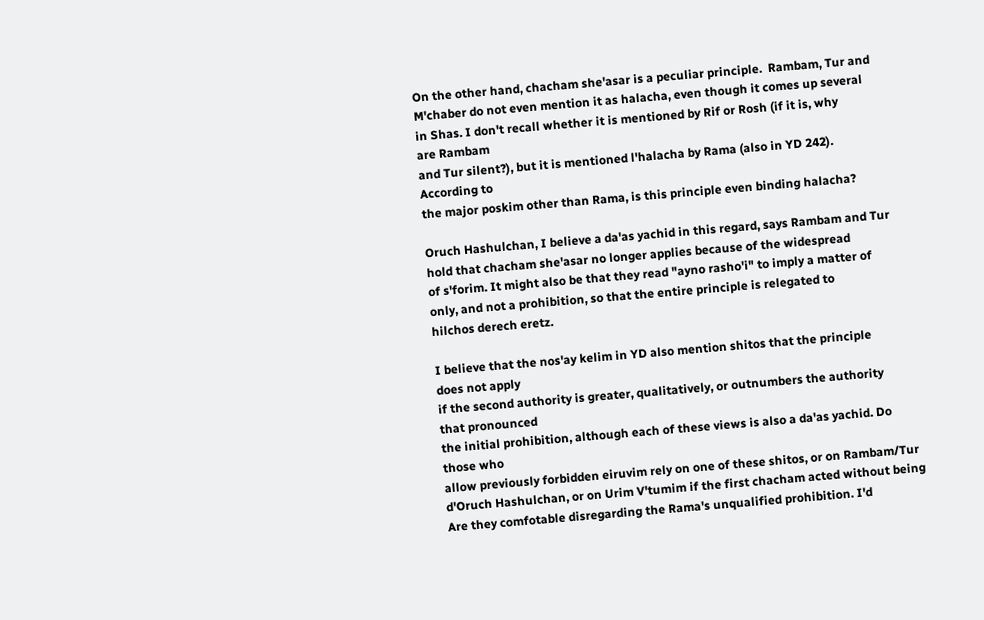On the other hand, chacham she'asar is a peculiar principle.  Rambam, Tur and
M'chaber do not even mention it as halacha, even though it comes up several
in Shas. I don't recall whether it is mentioned by Rif or Rosh (if it is, why
are Rambam
and Tur silent?), but it is mentioned l'halacha by Rama (also in YD 242).
According to
the major poskim other than Rama, is this principle even binding halacha?

Oruch Hashulchan, I believe a da'as yachid in this regard, says Rambam and Tur
hold that chacham she'asar no longer applies because of the widespread
of s'forim. It might also be that they read "ayno rasho'i" to imply a matter of
only, and not a prohibition, so that the entire principle is relegated to
hilchos derech eretz.

I believe that the nos'ay kelim in YD also mention shitos that the principle
does not apply
if the second authority is greater, qualitatively, or outnumbers the authority
that pronounced
the initial prohibition, although each of these views is also a da'as yachid. Do
those who
allow previously forbidden eiruvim rely on one of these shitos, or on Rambam/Tur
d'Oruch Hashulchan, or on Urim V'tumim if the first chacham acted without being
Are they comfotable disregarding the Rama's unqualified prohibition. I'd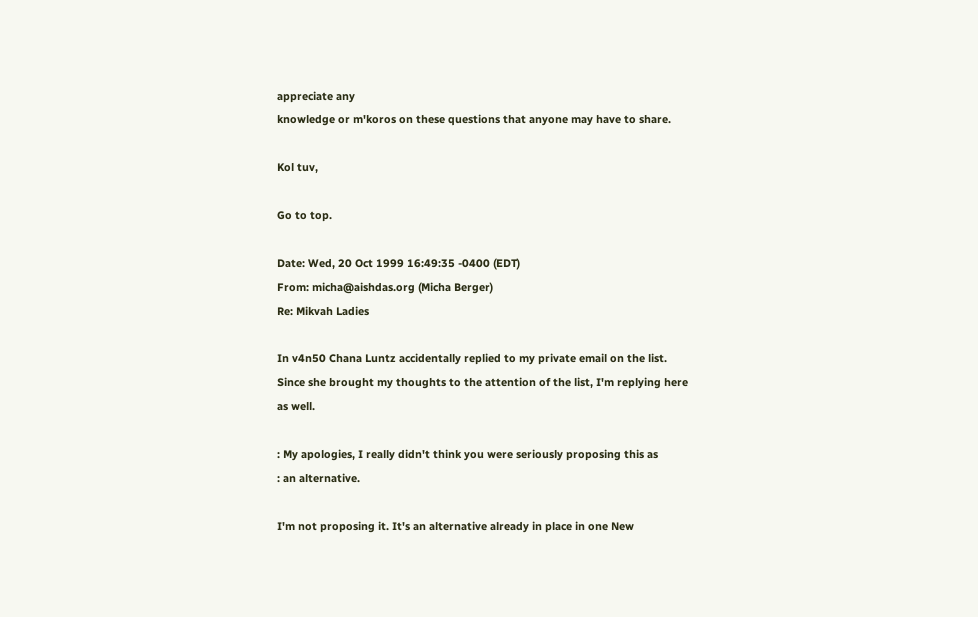appreciate any
knowledge or m'koros on these questions that anyone may have to share.

Kol tuv,

Go to top.

Date: Wed, 20 Oct 1999 16:49:35 -0400 (EDT)
From: micha@aishdas.org (Micha Berger)
Re: Mikvah Ladies

In v4n50 Chana Luntz accidentally replied to my private email on the list.
Since she brought my thoughts to the attention of the list, I'm replying here
as well.

: My apologies, I really didn't think you were seriously proposing this as
: an alternative.

I'm not proposing it. It's an alternative already in place in one New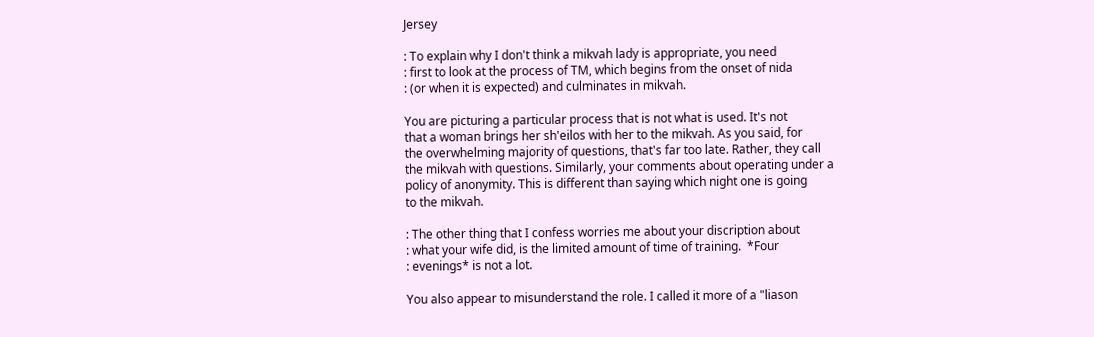Jersey

: To explain why I don't think a mikvah lady is appropriate, you need
: first to look at the process of TM, which begins from the onset of nida
: (or when it is expected) and culminates in mikvah.

You are picturing a particular process that is not what is used. It's not
that a woman brings her sh'eilos with her to the mikvah. As you said, for
the overwhelming majority of questions, that's far too late. Rather, they call
the mikvah with questions. Similarly, your comments about operating under a
policy of anonymity. This is different than saying which night one is going
to the mikvah.

: The other thing that I confess worries me about your discription about
: what your wife did, is the limited amount of time of training.  *Four
: evenings* is not a lot.

You also appear to misunderstand the role. I called it more of a "liason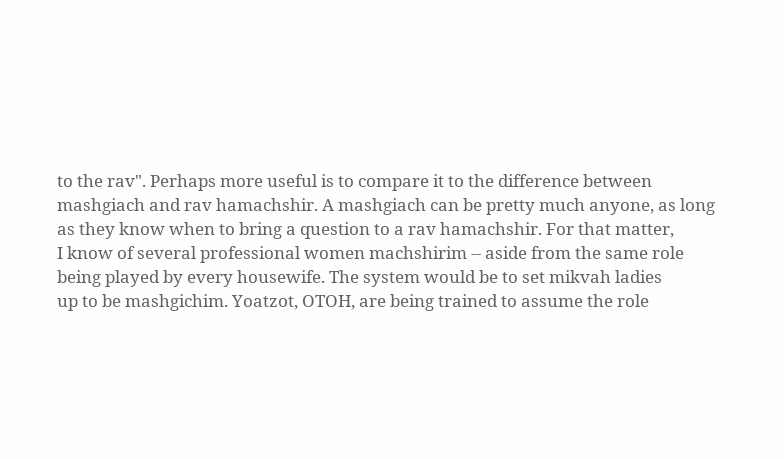to the rav". Perhaps more useful is to compare it to the difference between
mashgiach and rav hamachshir. A mashgiach can be pretty much anyone, as long
as they know when to bring a question to a rav hamachshir. For that matter,
I know of several professional women machshirim -- aside from the same role
being played by every housewife. The system would be to set mikvah ladies
up to be mashgichim. Yoatzot, OTOH, are being trained to assume the role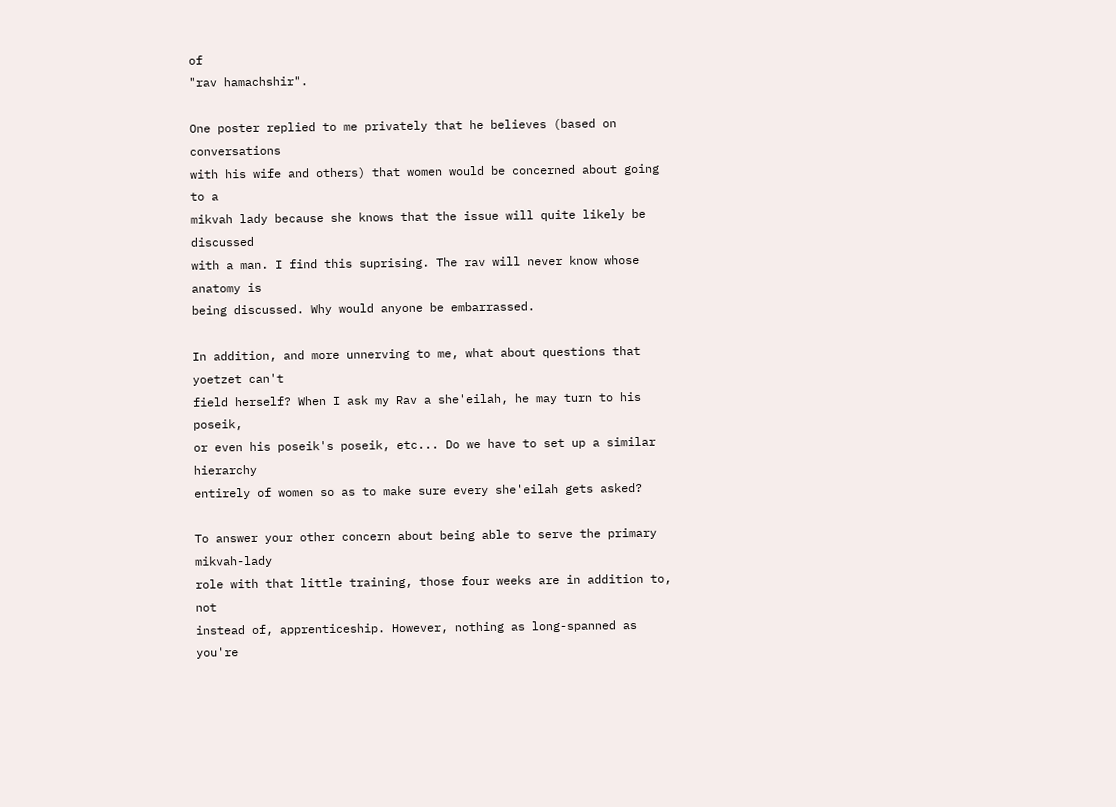of
"rav hamachshir".

One poster replied to me privately that he believes (based on conversations
with his wife and others) that women would be concerned about going to a
mikvah lady because she knows that the issue will quite likely be discussed
with a man. I find this suprising. The rav will never know whose anatomy is
being discussed. Why would anyone be embarrassed.

In addition, and more unnerving to me, what about questions that yoetzet can't
field herself? When I ask my Rav a she'eilah, he may turn to his poseik,
or even his poseik's poseik, etc... Do we have to set up a similar hierarchy
entirely of women so as to make sure every she'eilah gets asked?

To answer your other concern about being able to serve the primary mikvah-lady
role with that little training, those four weeks are in addition to, not
instead of, apprenticeship. However, nothing as long-spanned as you're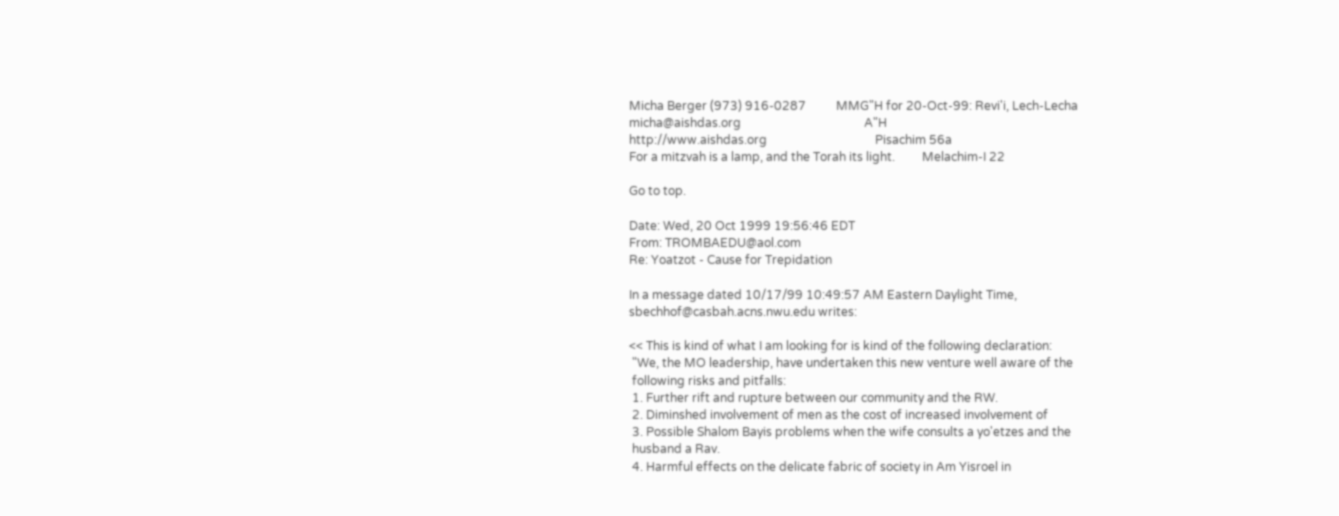Micha Berger (973) 916-0287          MMG"H for 20-Oct-99: Revi'i, Lech-Lecha
micha@aishdas.org                                         A"H
http://www.aishdas.org                                    Pisachim 56a
For a mitzvah is a lamp, and the Torah its light.         Melachim-I 22

Go to top.

Date: Wed, 20 Oct 1999 19:56:46 EDT
From: TROMBAEDU@aol.com
Re: Yoatzot - Cause for Trepidation

In a message dated 10/17/99 10:49:57 AM Eastern Daylight Time,
sbechhof@casbah.acns.nwu.edu writes:

<< This is kind of what I am looking for is kind of the following declaration:
 "We, the MO leadership, have undertaken this new venture well aware of the
 following risks and pitfalls:
 1. Further rift and rupture between our community and the RW.
 2. Diminshed involvement of men as the cost of increased involvement of
 3. Possible Shalom Bayis problems when the wife consults a yo'etzes and the
 husband a Rav.
 4. Harmful effects on the delicate fabric of society in Am Yisroel in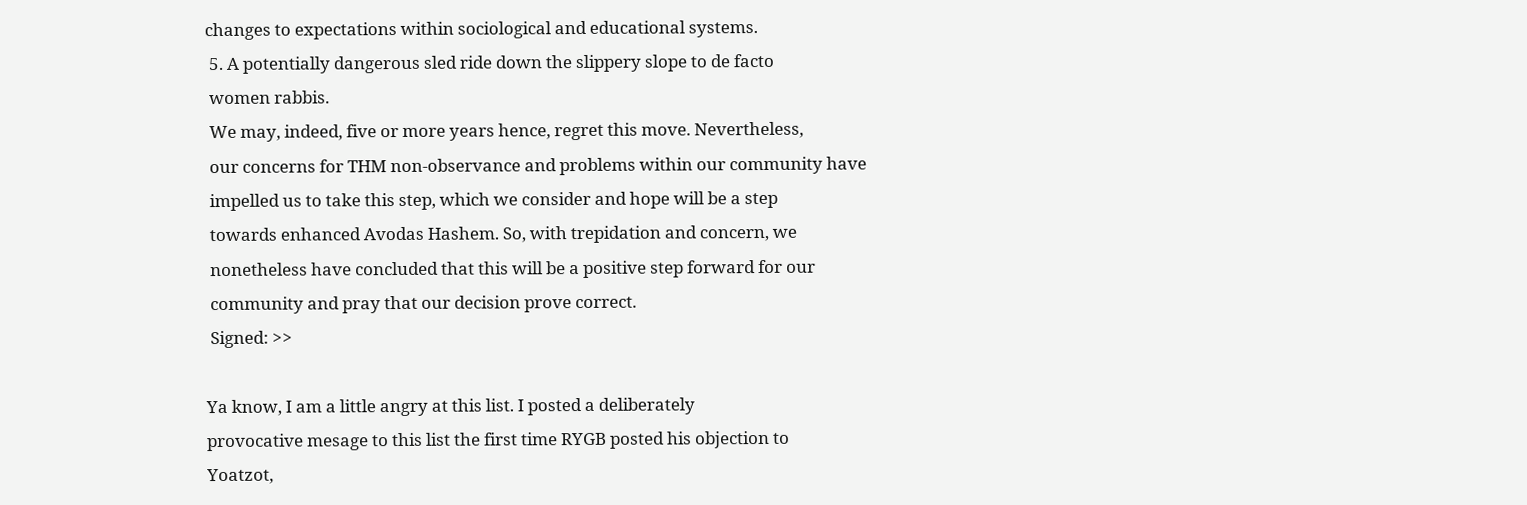changes to expectations within sociological and educational systems.
 5. A potentially dangerous sled ride down the slippery slope to de facto
 women rabbis.
 We may, indeed, five or more years hence, regret this move. Nevertheless,
 our concerns for THM non-observance and problems within our community have
 impelled us to take this step, which we consider and hope will be a step
 towards enhanced Avodas Hashem. So, with trepidation and concern, we
 nonetheless have concluded that this will be a positive step forward for our
 community and pray that our decision prove correct.
 Signed: >>

Ya know, I am a little angry at this list. I posted a deliberately
provocative mesage to this list the first time RYGB posted his objection to
Yoatzot,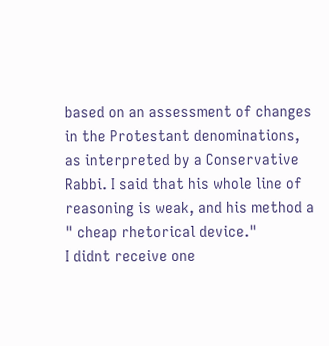based on an assessment of changes in the Protestant denominations,
as interpreted by a Conservative Rabbi. I said that his whole line of
reasoning is weak, and his method a " cheap rhetorical device."
I didnt receive one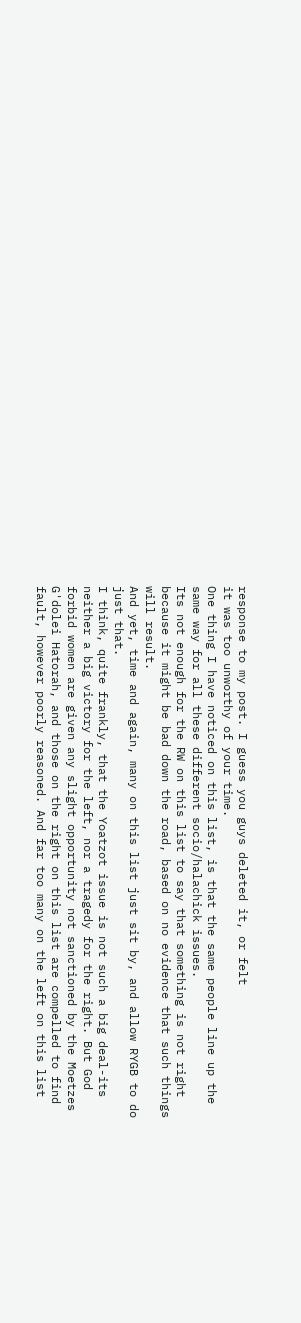response to my post. I guess you guys deleted it, or felt
it was too unworthy of your time.
One thing I have noticed on this list, is that the same people line up the
same way for all these different socio/halachick issues.
Its not enough for the RW on this list to say that something is not right
because it might be bad down the road, based on no evidence that such things
will result.
And yet, time and again, many on this list just sit by, and allow RYGB to do
just that.
I think, quite frankly, that the Yoatzot issue is not such a big deal-its
neither a big victory for the left, nor a tragedy for the right. But God
forbid women are given any slight opportunity not sanctioned by the Moetzes
G'dolei Hatorah, and those on the right on this list are compelled to find
fault, however poorly reasoned. And far too many on the left on this list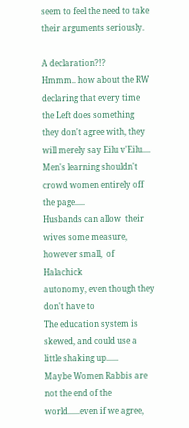seem to feel the need to take their arguments seriously.

A declaration?!?
Hmmm.. how about the RW declaring that every time the Left does something
they don't agree with, they will merely say Eilu v'Eilu....
Men's learning shouldn't crowd women entirely off the page.....
Husbands can allow  their wives some measure, however small,  of Halachick
autonomy, even though they don't have to
The education system is skewed, and could use a little shaking up......
Maybe Women Rabbis are not the end of the world......even if we agree,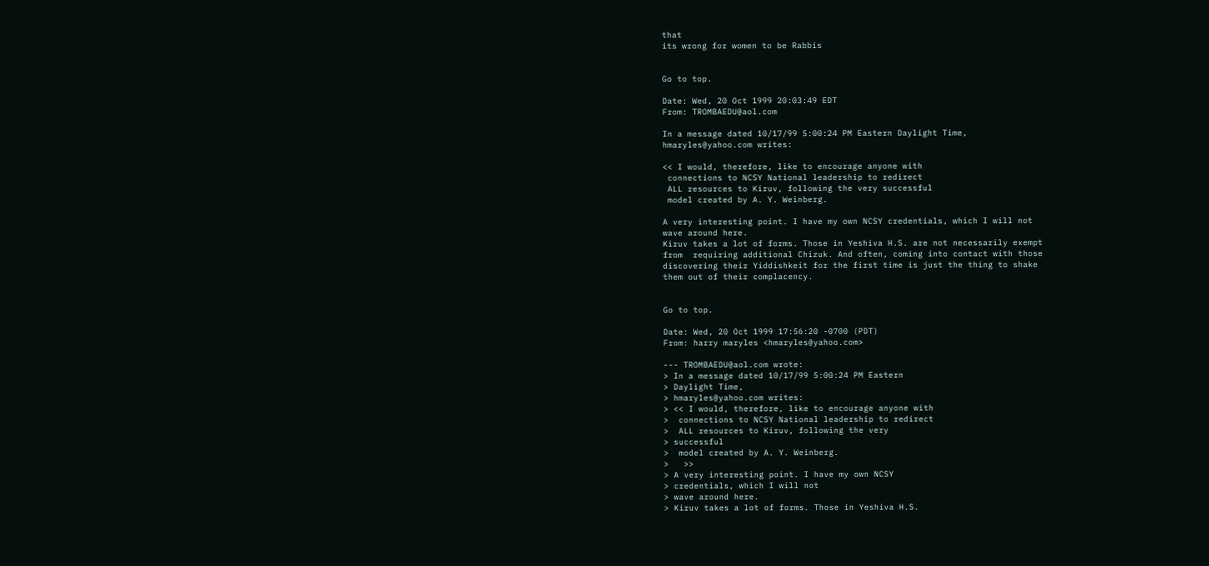that
its wrong for women to be Rabbis


Go to top.

Date: Wed, 20 Oct 1999 20:03:49 EDT
From: TROMBAEDU@aol.com

In a message dated 10/17/99 5:00:24 PM Eastern Daylight Time,
hmaryles@yahoo.com writes:

<< I would, therefore, like to encourage anyone with
 connections to NCSY National leadership to redirect
 ALL resources to Kiruv, following the very successful
 model created by A. Y. Weinberg.

A very interesting point. I have my own NCSY credentials, which I will not
wave around here.
Kiruv takes a lot of forms. Those in Yeshiva H.S. are not necessarily exempt
from  requiring additional Chizuk. And often, coming into contact with those
discovering their Yiddishkeit for the first time is just the thing to shake
them out of their complacency.


Go to top.

Date: Wed, 20 Oct 1999 17:56:20 -0700 (PDT)
From: harry maryles <hmaryles@yahoo.com>

--- TROMBAEDU@aol.com wrote:
> In a message dated 10/17/99 5:00:24 PM Eastern
> Daylight Time,
> hmaryles@yahoo.com writes:
> << I would, therefore, like to encourage anyone with
>  connections to NCSY National leadership to redirect
>  ALL resources to Kiruv, following the very
> successful
>  model created by A. Y. Weinberg.
>   >>
> A very interesting point. I have my own NCSY
> credentials, which I will not
> wave around here.
> Kiruv takes a lot of forms. Those in Yeshiva H.S.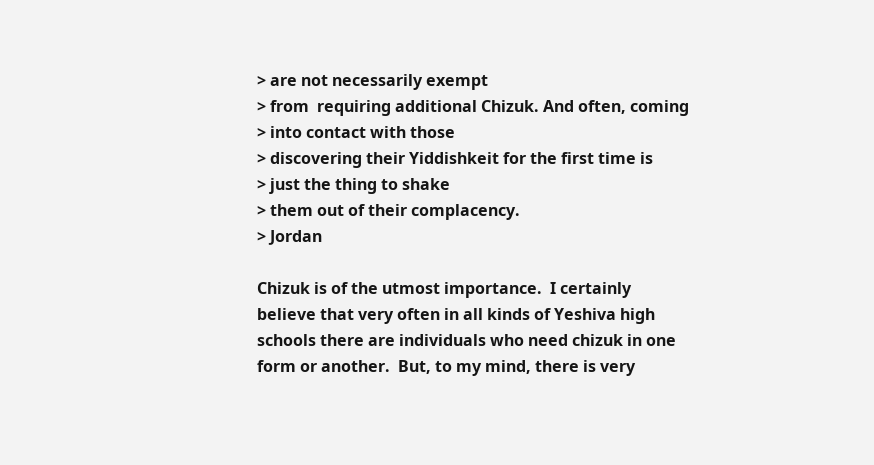> are not necessarily exempt
> from  requiring additional Chizuk. And often, coming
> into contact with those
> discovering their Yiddishkeit for the first time is
> just the thing to shake
> them out of their complacency.
> Jordan

Chizuk is of the utmost importance.  I certainly
believe that very often in all kinds of Yeshiva high
schools there are individuals who need chizuk in one
form or another.  But, to my mind, there is very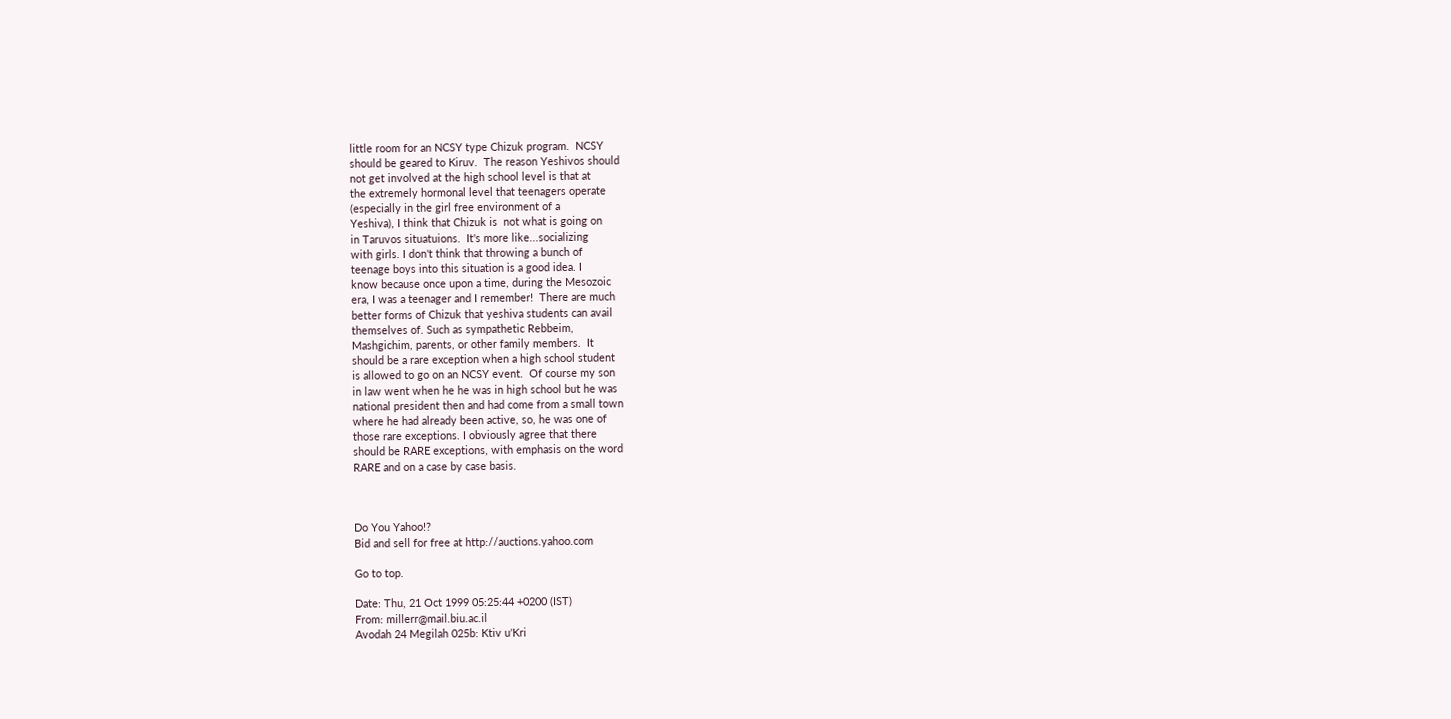little room for an NCSY type Chizuk program.  NCSY
should be geared to Kiruv.  The reason Yeshivos should
not get involved at the high school level is that at
the extremely hormonal level that teenagers operate
(especially in the girl free environment of a
Yeshiva), I think that Chizuk is  not what is going on
in Taruvos situatuions.  It's more like...socializing
with girls. I don't think that throwing a bunch of
teenage boys into this situation is a good idea. I
know because once upon a time, during the Mesozoic
era, I was a teenager and I remember!  There are much
better forms of Chizuk that yeshiva students can avail
themselves of. Such as sympathetic Rebbeim,
Mashgichim, parents, or other family members.  It
should be a rare exception when a high school student
is allowed to go on an NCSY event.  Of course my son
in law went when he he was in high school but he was
national president then and had come from a small town
where he had already been active, so, he was one of
those rare exceptions. I obviously agree that there
should be RARE exceptions, with emphasis on the word
RARE and on a case by case basis.



Do You Yahoo!?
Bid and sell for free at http://auctions.yahoo.com

Go to top.

Date: Thu, 21 Oct 1999 05:25:44 +0200 (IST)
From: millerr@mail.biu.ac.il
Avodah 24 Megilah 025b: Ktiv u'Kri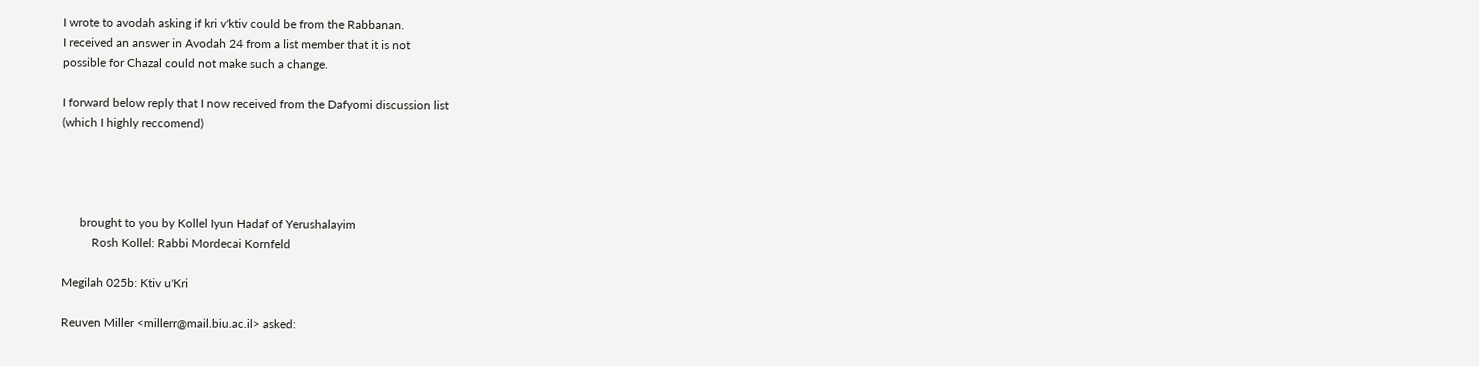I wrote to avodah asking if kri v'ktiv could be from the Rabbanan.
I received an answer in Avodah 24 from a list member that it is not
possible for Chazal could not make such a change.

I forward below reply that I now received from the Dafyomi discussion list
(which I highly reccomend)




      brought to you by Kollel Iyun Hadaf of Yerushalayim
          Rosh Kollel: Rabbi Mordecai Kornfeld

Megilah 025b: Ktiv u'Kri

Reuven Miller <millerr@mail.biu.ac.il> asked: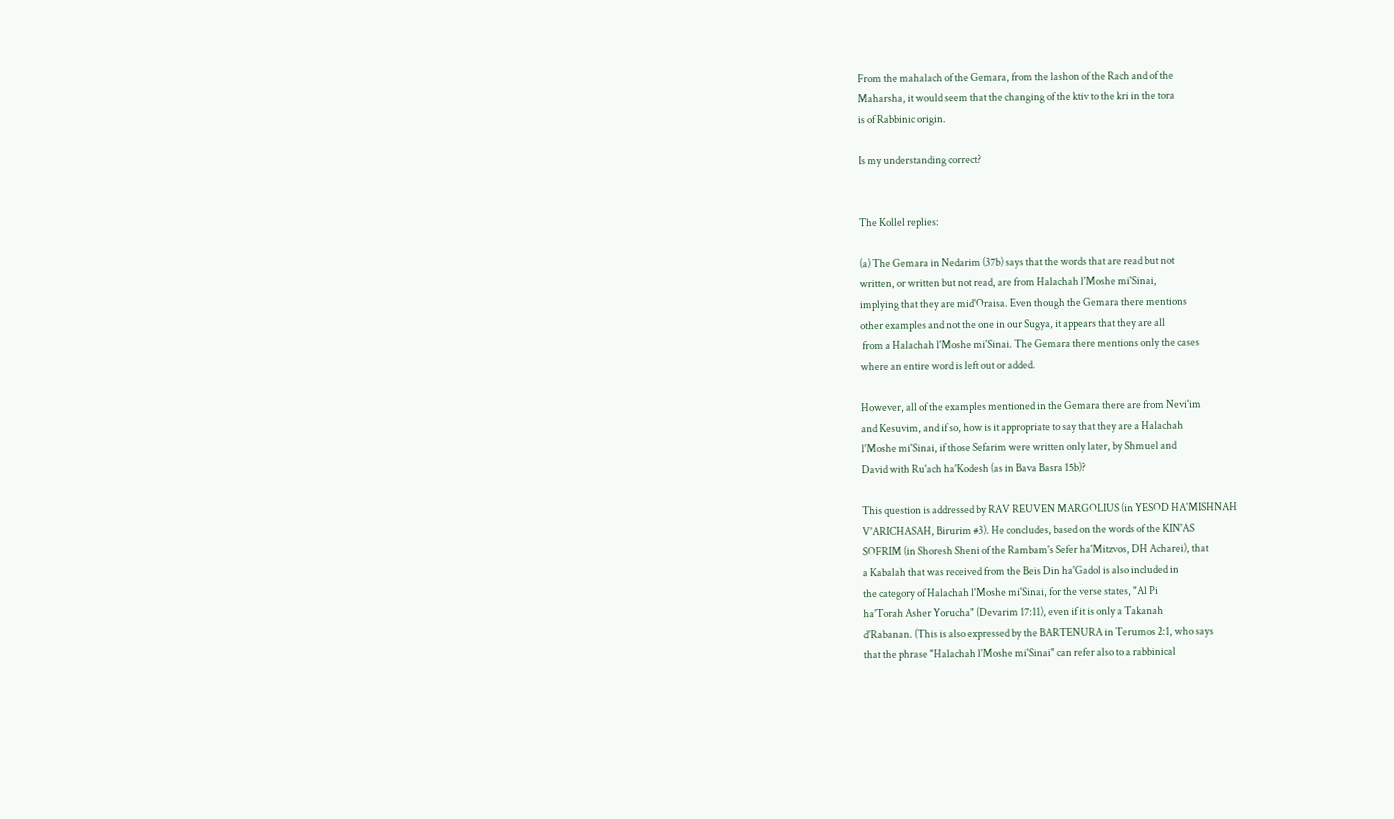From the mahalach of the Gemara, from the lashon of the Rach and of the
Maharsha, it would seem that the changing of the ktiv to the kri in the tora
is of Rabbinic origin.

Is my understanding correct?


The Kollel replies:

(a) The Gemara in Nedarim (37b) says that the words that are read but not
written, or written but not read, are from Halachah l'Moshe mi'Sinai,
implying that they are mid'Oraisa. Even though the Gemara there mentions
other examples and not the one in our Sugya, it appears that they are all
 from a Halachah l'Moshe mi'Sinai. The Gemara there mentions only the cases
where an entire word is left out or added.

However, all of the examples mentioned in the Gemara there are from Nevi'im
and Kesuvim, and if so, how is it appropriate to say that they are a Halachah
l'Moshe mi'Sinai, if those Sefarim were written only later, by Shmuel and
David with Ru'ach ha'Kodesh (as in Bava Basra 15b)?

This question is addressed by RAV REUVEN MARGOLIUS (in YESOD HA'MISHNAH
V'ARICHASAH, Birurim #3). He concludes, based on the words of the KIN'AS
SOFRIM (in Shoresh Sheni of the Rambam's Sefer ha'Mitzvos, DH Acharei), that
a Kabalah that was received from the Beis Din ha'Gadol is also included in
the category of Halachah l'Moshe mi'Sinai, for the verse states, "Al Pi
ha'Torah Asher Yorucha" (Devarim 17:11), even if it is only a Takanah
d'Rabanan. (This is also expressed by the BARTENURA in Terumos 2:1, who says
that the phrase "Halachah l'Moshe mi'Sinai" can refer also to a rabbinical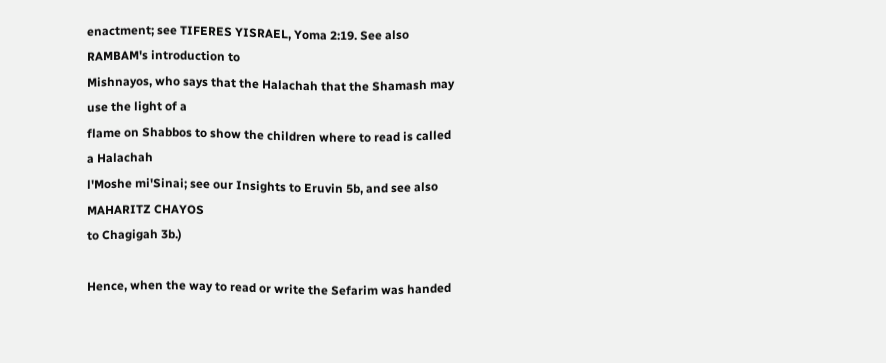enactment; see TIFERES YISRAEL, Yoma 2:19. See also RAMBAM's introduction to
Mishnayos, who says that the Halachah that the Shamash may use the light of a
flame on Shabbos to show the children where to read is called a Halachah
l'Moshe mi'Sinai; see our Insights to Eruvin 5b, and see also MAHARITZ CHAYOS
to Chagigah 3b.)

Hence, when the way to read or write the Sefarim was handed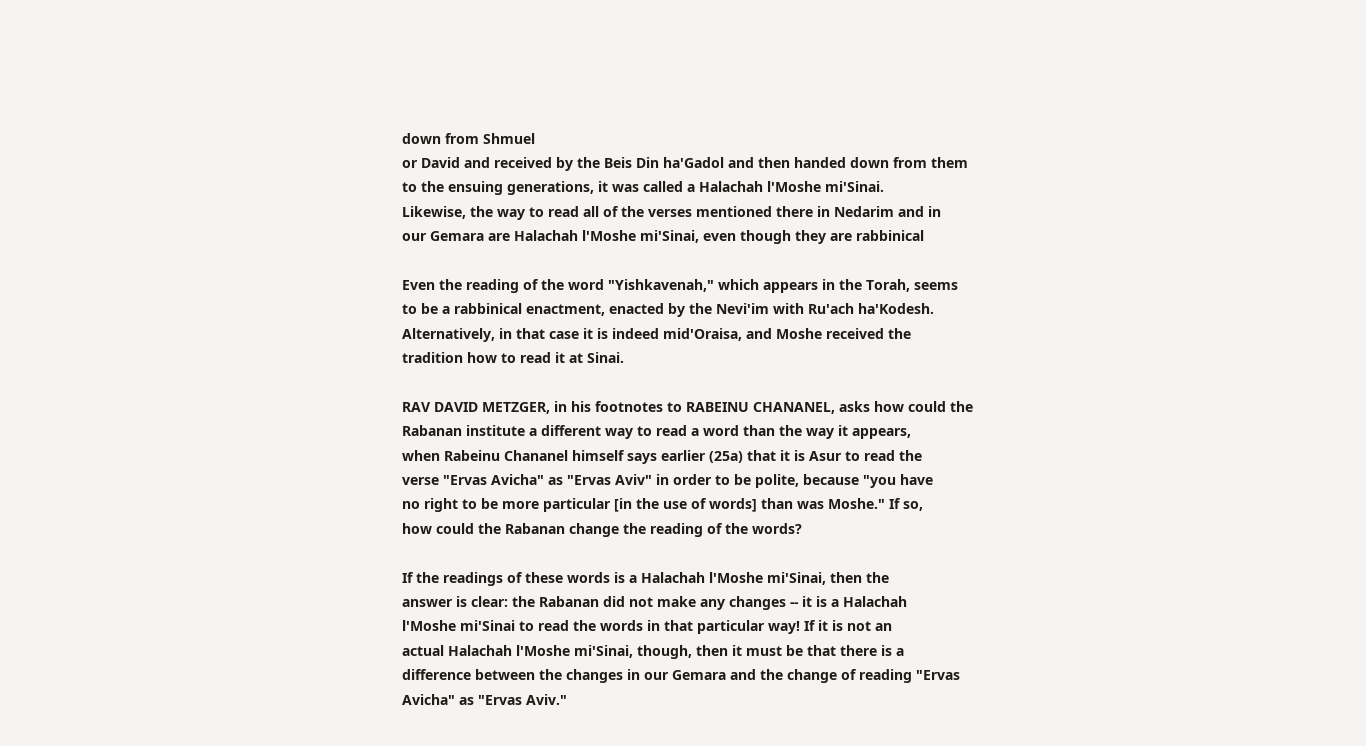down from Shmuel
or David and received by the Beis Din ha'Gadol and then handed down from them
to the ensuing generations, it was called a Halachah l'Moshe mi'Sinai.
Likewise, the way to read all of the verses mentioned there in Nedarim and in
our Gemara are Halachah l'Moshe mi'Sinai, even though they are rabbinical

Even the reading of the word "Yishkavenah," which appears in the Torah, seems
to be a rabbinical enactment, enacted by the Nevi'im with Ru'ach ha'Kodesh.
Alternatively, in that case it is indeed mid'Oraisa, and Moshe received the
tradition how to read it at Sinai.

RAV DAVID METZGER, in his footnotes to RABEINU CHANANEL, asks how could the
Rabanan institute a different way to read a word than the way it appears,
when Rabeinu Chananel himself says earlier (25a) that it is Asur to read the
verse "Ervas Avicha" as "Ervas Aviv" in order to be polite, because "you have
no right to be more particular [in the use of words] than was Moshe." If so,
how could the Rabanan change the reading of the words?

If the readings of these words is a Halachah l'Moshe mi'Sinai, then the
answer is clear: the Rabanan did not make any changes -- it is a Halachah
l'Moshe mi'Sinai to read the words in that particular way! If it is not an
actual Halachah l'Moshe mi'Sinai, though, then it must be that there is a
difference between the changes in our Gemara and the change of reading "Ervas
Avicha" as "Ervas Aviv."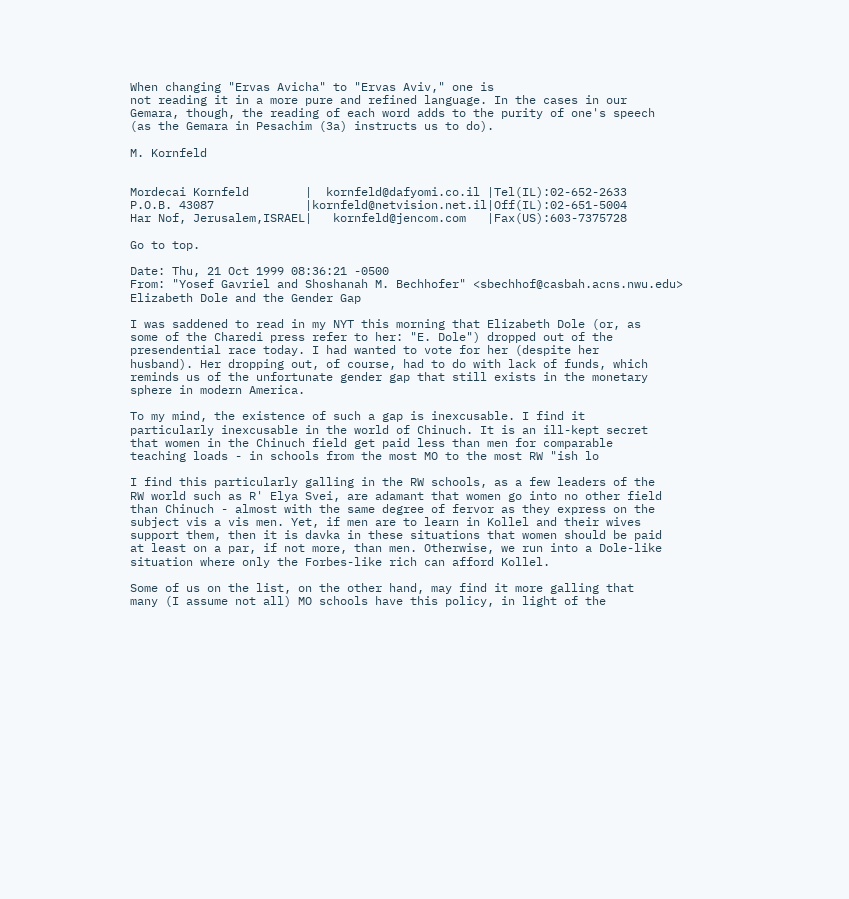When changing "Ervas Avicha" to "Ervas Aviv," one is
not reading it in a more pure and refined language. In the cases in our
Gemara, though, the reading of each word adds to the purity of one's speech
(as the Gemara in Pesachim (3a) instructs us to do).

M. Kornfeld


Mordecai Kornfeld        |  kornfeld@dafyomi.co.il |Tel(IL):02-652-2633
P.O.B. 43087             |kornfeld@netvision.net.il|Off(IL):02-651-5004
Har Nof, Jerusalem,ISRAEL|   kornfeld@jencom.com   |Fax(US):603-7375728

Go to top.

Date: Thu, 21 Oct 1999 08:36:21 -0500
From: "Yosef Gavriel and Shoshanah M. Bechhofer" <sbechhof@casbah.acns.nwu.edu>
Elizabeth Dole and the Gender Gap

I was saddened to read in my NYT this morning that Elizabeth Dole (or, as
some of the Charedi press refer to her: "E. Dole") dropped out of the
presendential race today. I had wanted to vote for her (despite her
husband). Her dropping out, of course, had to do with lack of funds, which
reminds us of the unfortunate gender gap that still exists in the monetary
sphere in modern America.

To my mind, the existence of such a gap is inexcusable. I find it
particularly inexcusable in the world of Chinuch. It is an ill-kept secret
that women in the Chinuch field get paid less than men for comparable
teaching loads - in schools from the most MO to the most RW "ish lo

I find this particularly galling in the RW schools, as a few leaders of the
RW world such as R' Elya Svei, are adamant that women go into no other field
than Chinuch - almost with the same degree of fervor as they express on the
subject vis a vis men. Yet, if men are to learn in Kollel and their wives
support them, then it is davka in these situations that women should be paid
at least on a par, if not more, than men. Otherwise, we run into a Dole-like
situation where only the Forbes-like rich can afford Kollel.

Some of us on the list, on the other hand, may find it more galling that
many (I assume not all) MO schools have this policy, in light of the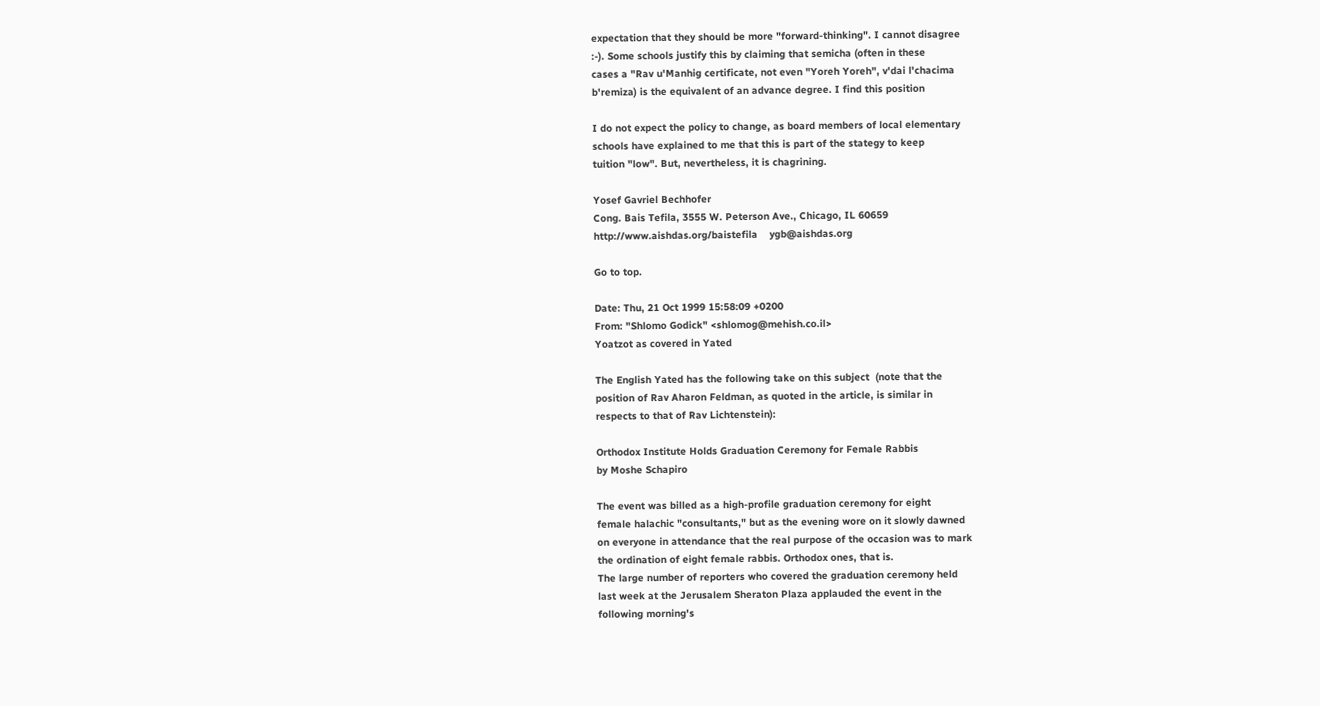expectation that they should be more "forward-thinking". I cannot disagree
:-). Some schools justify this by claiming that semicha (often in these
cases a "Rav u'Manhig certificate, not even "Yoreh Yoreh", v'dai l'chacima
b'remiza) is the equivalent of an advance degree. I find this position

I do not expect the policy to change, as board members of local elementary
schools have explained to me that this is part of the stategy to keep
tuition "low". But, nevertheless, it is chagrining.

Yosef Gavriel Bechhofer
Cong. Bais Tefila, 3555 W. Peterson Ave., Chicago, IL 60659
http://www.aishdas.org/baistefila    ygb@aishdas.org

Go to top.

Date: Thu, 21 Oct 1999 15:58:09 +0200
From: "Shlomo Godick" <shlomog@mehish.co.il>
Yoatzot as covered in Yated

The English Yated has the following take on this subject  (note that the
position of Rav Aharon Feldman, as quoted in the article, is similar in
respects to that of Rav Lichtenstein):

Orthodox Institute Holds Graduation Ceremony for Female Rabbis
by Moshe Schapiro

The event was billed as a high-profile graduation ceremony for eight
female halachic "consultants," but as the evening wore on it slowly dawned
on everyone in attendance that the real purpose of the occasion was to mark
the ordination of eight female rabbis. Orthodox ones, that is.
The large number of reporters who covered the graduation ceremony held
last week at the Jerusalem Sheraton Plaza applauded the event in the
following morning's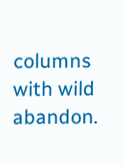columns with wild abandon.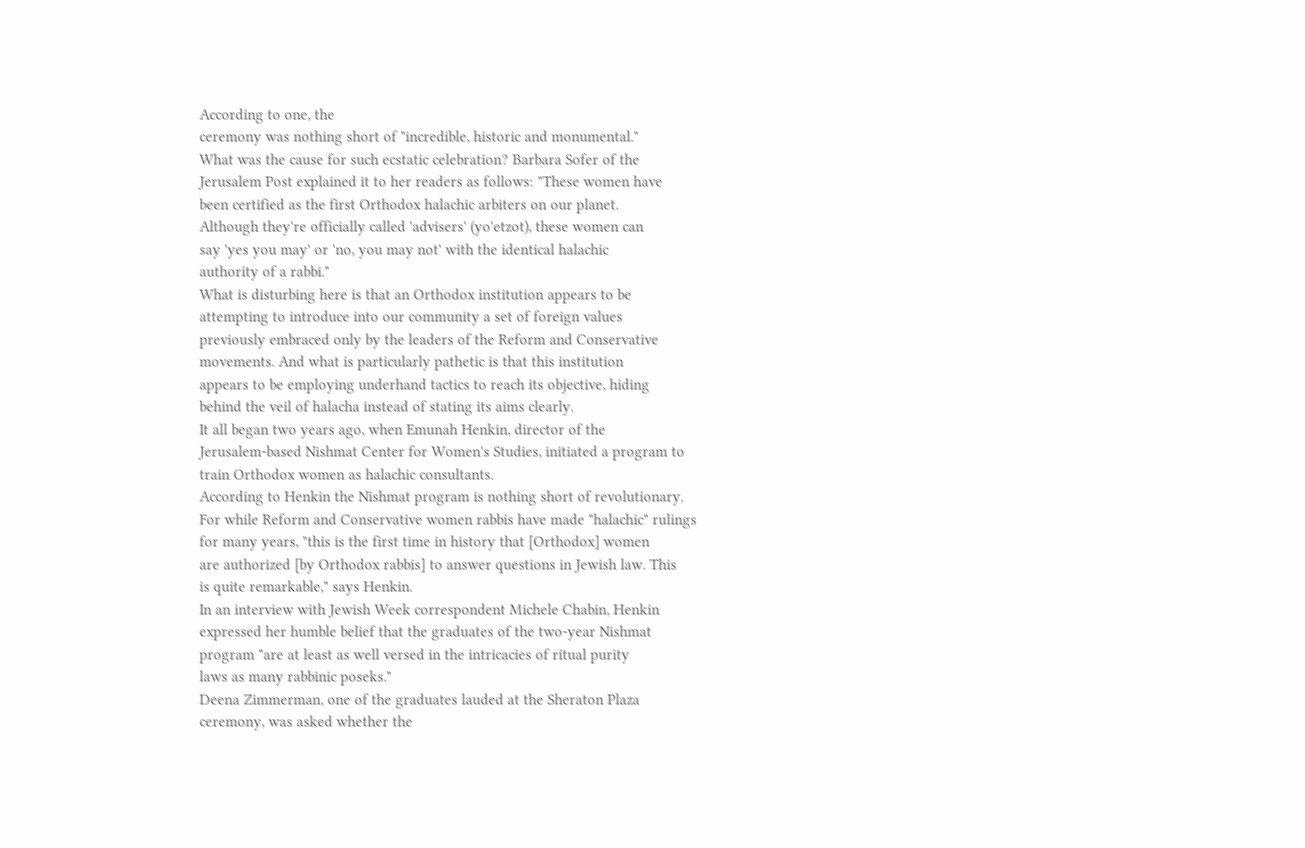According to one, the
ceremony was nothing short of "incredible, historic and monumental."
What was the cause for such ecstatic celebration? Barbara Sofer of the
Jerusalem Post explained it to her readers as follows: "These women have
been certified as the first Orthodox halachic arbiters on our planet.
Although they're officially called 'advisers' (yo'etzot), these women can
say 'yes you may' or 'no, you may not' with the identical halachic
authority of a rabbi."
What is disturbing here is that an Orthodox institution appears to be
attempting to introduce into our community a set of foreign values
previously embraced only by the leaders of the Reform and Conservative
movements. And what is particularly pathetic is that this institution
appears to be employing underhand tactics to reach its objective, hiding
behind the veil of halacha instead of stating its aims clearly.
It all began two years ago, when Emunah Henkin, director of the
Jerusalem-based Nishmat Center for Women's Studies, initiated a program to
train Orthodox women as halachic consultants.
According to Henkin the Nishmat program is nothing short of revolutionary.
For while Reform and Conservative women rabbis have made "halachic" rulings
for many years, "this is the first time in history that [Orthodox] women
are authorized [by Orthodox rabbis] to answer questions in Jewish law. This
is quite remarkable," says Henkin.
In an interview with Jewish Week correspondent Michele Chabin, Henkin
expressed her humble belief that the graduates of the two-year Nishmat
program "are at least as well versed in the intricacies of ritual purity
laws as many rabbinic poseks."
Deena Zimmerman, one of the graduates lauded at the Sheraton Plaza
ceremony, was asked whether the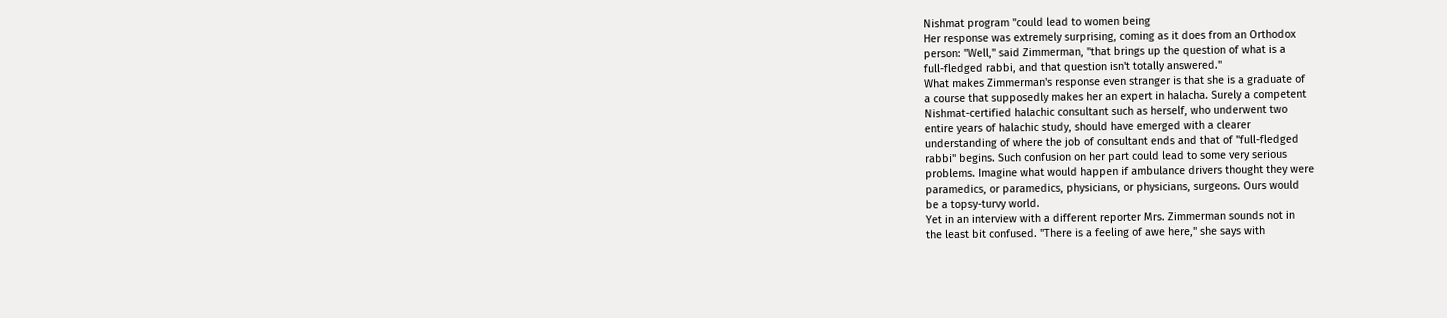Nishmat program "could lead to women being
Her response was extremely surprising, coming as it does from an Orthodox
person: "Well," said Zimmerman, "that brings up the question of what is a
full-fledged rabbi, and that question isn't totally answered."
What makes Zimmerman's response even stranger is that she is a graduate of
a course that supposedly makes her an expert in halacha. Surely a competent
Nishmat-certified halachic consultant such as herself, who underwent two
entire years of halachic study, should have emerged with a clearer
understanding of where the job of consultant ends and that of "full-fledged
rabbi" begins. Such confusion on her part could lead to some very serious
problems. Imagine what would happen if ambulance drivers thought they were
paramedics, or paramedics, physicians, or physicians, surgeons. Ours would
be a topsy-turvy world.
Yet in an interview with a different reporter Mrs. Zimmerman sounds not in
the least bit confused. "There is a feeling of awe here," she says with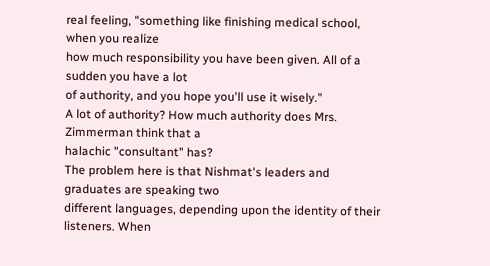real feeling, "something like finishing medical school, when you realize
how much responsibility you have been given. All of a sudden you have a lot
of authority, and you hope you'll use it wisely."
A lot of authority? How much authority does Mrs. Zimmerman think that a
halachic "consultant" has?
The problem here is that Nishmat's leaders and graduates are speaking two
different languages, depending upon the identity of their listeners. When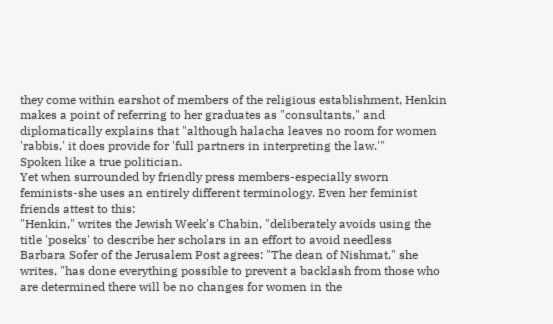they come within earshot of members of the religious establishment, Henkin
makes a point of referring to her graduates as "consultants," and
diplomatically explains that "although halacha leaves no room for women
'rabbis,' it does provide for 'full partners in interpreting the law.'"
Spoken like a true politician.
Yet when surrounded by friendly press members-especially sworn
feminists-she uses an entirely different terminology. Even her feminist
friends attest to this:
"Henkin," writes the Jewish Week's Chabin, "deliberately avoids using the
title 'poseks' to describe her scholars in an effort to avoid needless
Barbara Sofer of the Jerusalem Post agrees: "The dean of Nishmat," she
writes, "has done everything possible to prevent a backlash from those who
are determined there will be no changes for women in the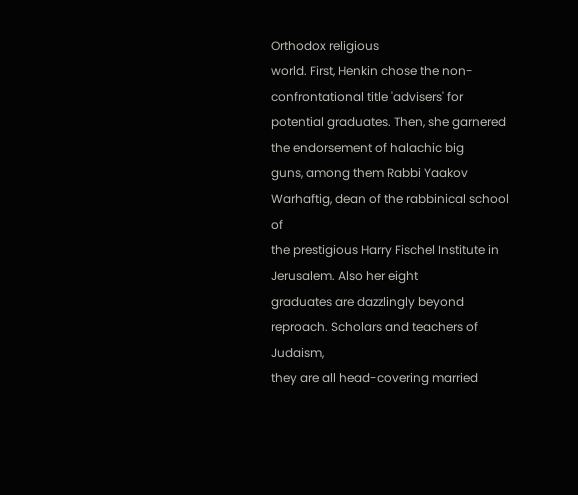Orthodox religious
world. First, Henkin chose the non-confrontational title 'advisers' for
potential graduates. Then, she garnered the endorsement of halachic big
guns, among them Rabbi Yaakov Warhaftig, dean of the rabbinical school of
the prestigious Harry Fischel Institute in Jerusalem. Also her eight
graduates are dazzlingly beyond reproach. Scholars and teachers of Judaism,
they are all head-covering married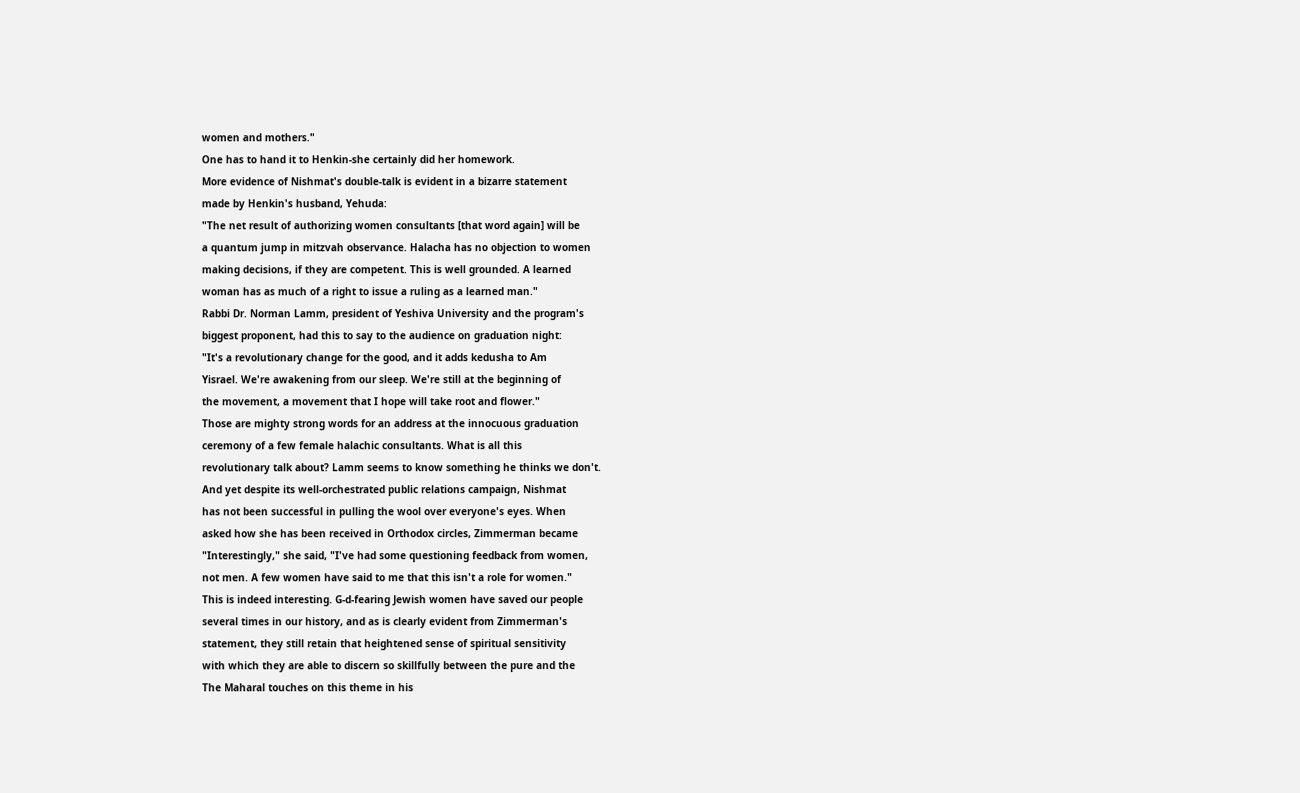women and mothers."
One has to hand it to Henkin-she certainly did her homework.
More evidence of Nishmat's double-talk is evident in a bizarre statement
made by Henkin's husband, Yehuda:
"The net result of authorizing women consultants [that word again] will be
a quantum jump in mitzvah observance. Halacha has no objection to women
making decisions, if they are competent. This is well grounded. A learned
woman has as much of a right to issue a ruling as a learned man."
Rabbi Dr. Norman Lamm, president of Yeshiva University and the program's
biggest proponent, had this to say to the audience on graduation night:
"It's a revolutionary change for the good, and it adds kedusha to Am
Yisrael. We're awakening from our sleep. We're still at the beginning of
the movement, a movement that I hope will take root and flower."
Those are mighty strong words for an address at the innocuous graduation
ceremony of a few female halachic consultants. What is all this
revolutionary talk about? Lamm seems to know something he thinks we don't.
And yet despite its well-orchestrated public relations campaign, Nishmat
has not been successful in pulling the wool over everyone's eyes. When
asked how she has been received in Orthodox circles, Zimmerman became
"Interestingly," she said, "I've had some questioning feedback from women,
not men. A few women have said to me that this isn't a role for women."
This is indeed interesting. G-d-fearing Jewish women have saved our people
several times in our history, and as is clearly evident from Zimmerman's
statement, they still retain that heightened sense of spiritual sensitivity
with which they are able to discern so skillfully between the pure and the
The Maharal touches on this theme in his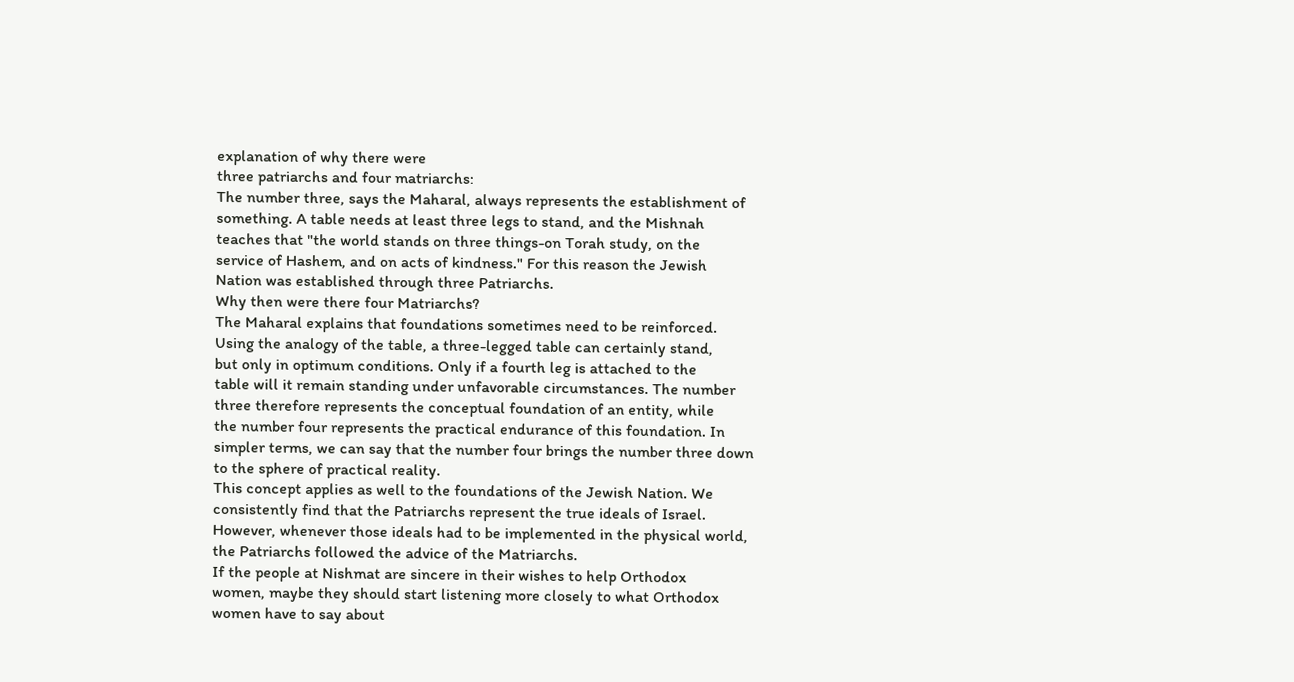explanation of why there were
three patriarchs and four matriarchs:
The number three, says the Maharal, always represents the establishment of
something. A table needs at least three legs to stand, and the Mishnah
teaches that "the world stands on three things-on Torah study, on the
service of Hashem, and on acts of kindness." For this reason the Jewish
Nation was established through three Patriarchs.
Why then were there four Matriarchs?
The Maharal explains that foundations sometimes need to be reinforced.
Using the analogy of the table, a three-legged table can certainly stand,
but only in optimum conditions. Only if a fourth leg is attached to the
table will it remain standing under unfavorable circumstances. The number
three therefore represents the conceptual foundation of an entity, while
the number four represents the practical endurance of this foundation. In
simpler terms, we can say that the number four brings the number three down
to the sphere of practical reality.
This concept applies as well to the foundations of the Jewish Nation. We
consistently find that the Patriarchs represent the true ideals of Israel.
However, whenever those ideals had to be implemented in the physical world,
the Patriarchs followed the advice of the Matriarchs.
If the people at Nishmat are sincere in their wishes to help Orthodox
women, maybe they should start listening more closely to what Orthodox
women have to say about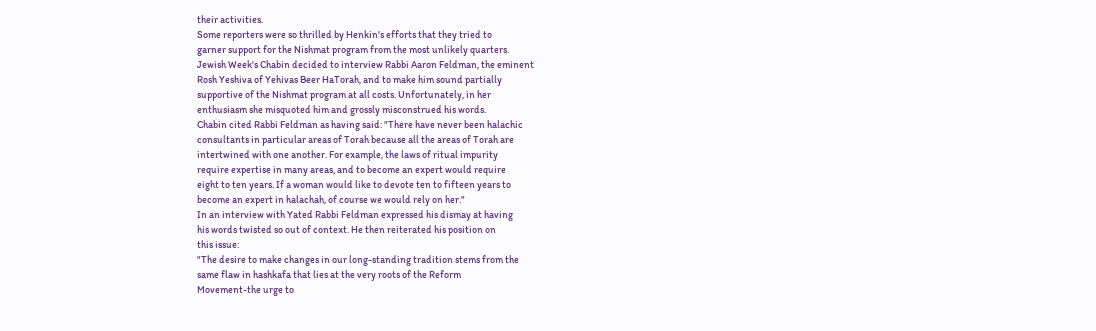their activities.
Some reporters were so thrilled by Henkin's efforts that they tried to
garner support for the Nishmat program from the most unlikely quarters.
Jewish Week's Chabin decided to interview Rabbi Aaron Feldman, the eminent
Rosh Yeshiva of Yehivas Beer HaTorah, and to make him sound partially
supportive of the Nishmat program at all costs. Unfortunately, in her
enthusiasm she misquoted him and grossly misconstrued his words.
Chabin cited Rabbi Feldman as having said: "There have never been halachic
consultants in particular areas of Torah because all the areas of Torah are
intertwined with one another. For example, the laws of ritual impurity
require expertise in many areas, and to become an expert would require
eight to ten years. If a woman would like to devote ten to fifteen years to
become an expert in halachah, of course we would rely on her."
In an interview with Yated Rabbi Feldman expressed his dismay at having
his words twisted so out of context. He then reiterated his position on
this issue:
"The desire to make changes in our long-standing tradition stems from the
same flaw in hashkafa that lies at the very roots of the Reform
Movement-the urge to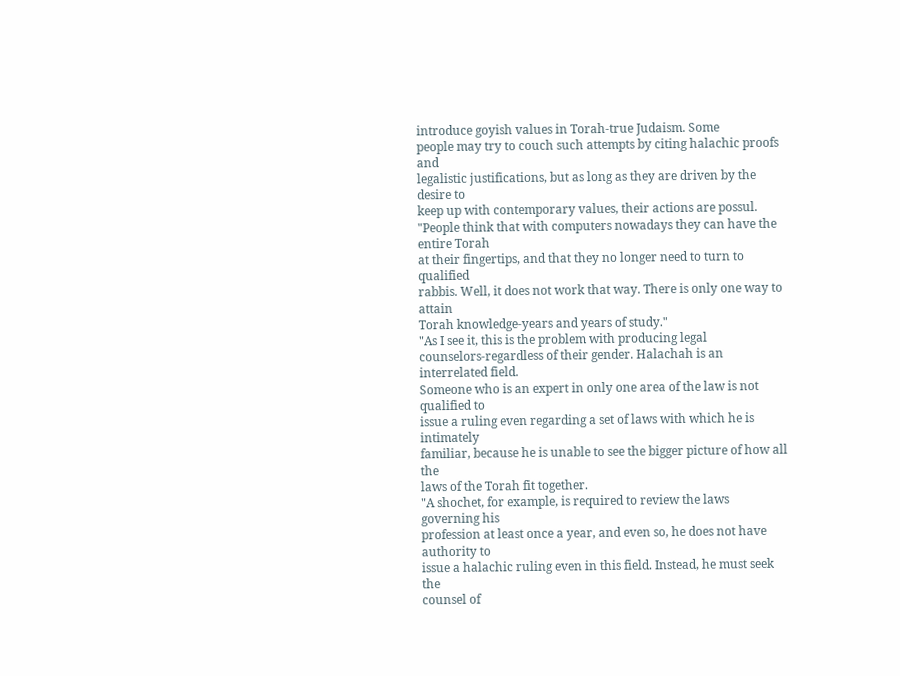introduce goyish values in Torah-true Judaism. Some
people may try to couch such attempts by citing halachic proofs and
legalistic justifications, but as long as they are driven by the desire to
keep up with contemporary values, their actions are possul.
"People think that with computers nowadays they can have the entire Torah
at their fingertips, and that they no longer need to turn to qualified
rabbis. Well, it does not work that way. There is only one way to attain
Torah knowledge-years and years of study."
"As I see it, this is the problem with producing legal
counselors-regardless of their gender. Halachah is an interrelated field.
Someone who is an expert in only one area of the law is not qualified to
issue a ruling even regarding a set of laws with which he is intimately
familiar, because he is unable to see the bigger picture of how all the
laws of the Torah fit together.
"A shochet, for example, is required to review the laws governing his
profession at least once a year, and even so, he does not have authority to
issue a halachic ruling even in this field. Instead, he must seek the
counsel of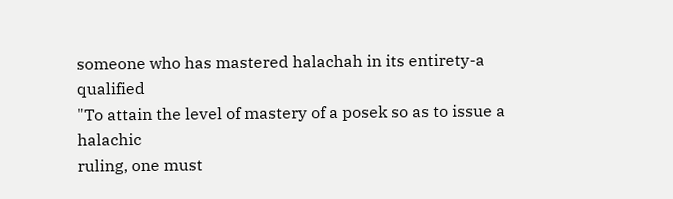someone who has mastered halachah in its entirety-a qualified
"To attain the level of mastery of a posek so as to issue a halachic
ruling, one must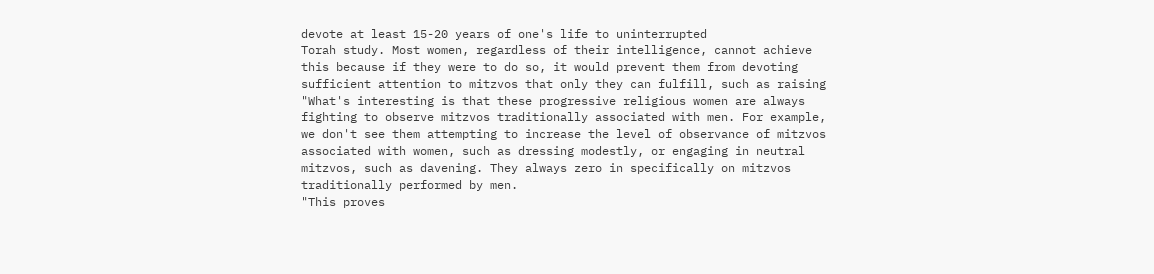devote at least 15-20 years of one's life to uninterrupted
Torah study. Most women, regardless of their intelligence, cannot achieve
this because if they were to do so, it would prevent them from devoting
sufficient attention to mitzvos that only they can fulfill, such as raising
"What's interesting is that these progressive religious women are always
fighting to observe mitzvos traditionally associated with men. For example,
we don't see them attempting to increase the level of observance of mitzvos
associated with women, such as dressing modestly, or engaging in neutral
mitzvos, such as davening. They always zero in specifically on mitzvos
traditionally performed by men.
"This proves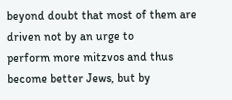beyond doubt that most of them are driven not by an urge to
perform more mitzvos and thus become better Jews, but by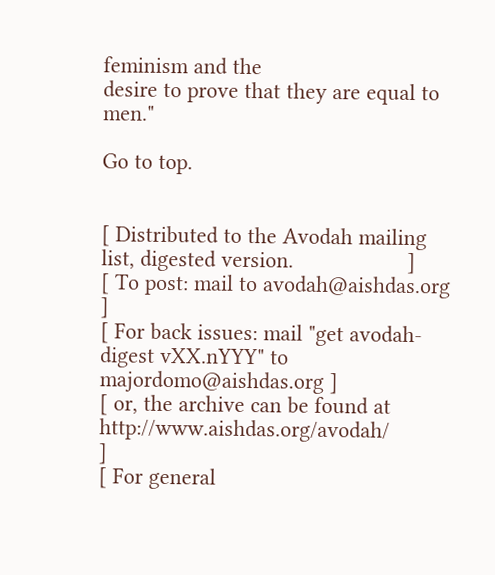feminism and the
desire to prove that they are equal to men."

Go to top.


[ Distributed to the Avodah mailing list, digested version.                   ]
[ To post: mail to avodah@aishdas.org                                         ]
[ For back issues: mail "get avodah-digest vXX.nYYY" to majordomo@aishdas.org ]
[ or, the archive can be found at http://www.aishdas.org/avodah/              ]
[ For general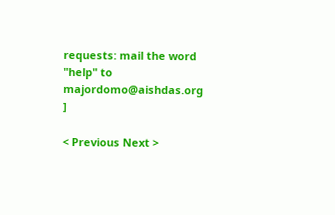requests: mail the word "help" to majordomo@aishdas.org         ]

< Previous Next >